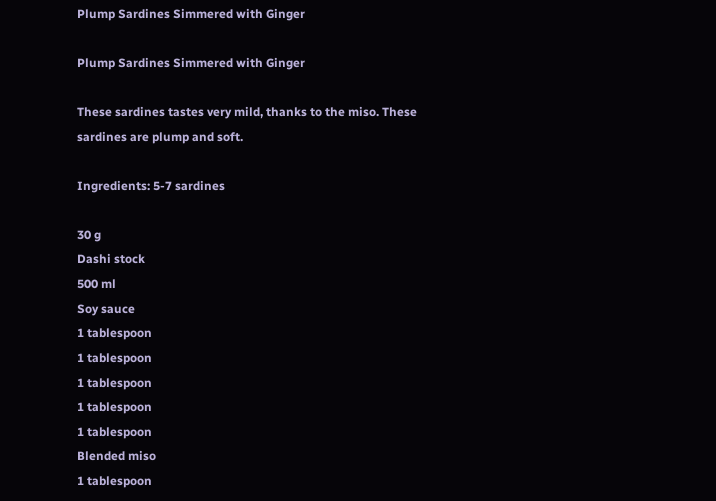Plump Sardines Simmered with Ginger

Plump Sardines Simmered with Ginger

These sardines tastes very mild, thanks to the miso. These sardines are plump and soft.

Ingredients: 5-7 sardines

30 g
Dashi stock
500 ml
Soy sauce
1 tablespoon
1 tablespoon
1 tablespoon
1 tablespoon
1 tablespoon
Blended miso
1 tablespoon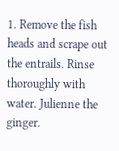1. Remove the fish heads and scrape out the entrails. Rinse thoroughly with water. Julienne the ginger.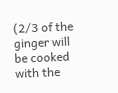(2/3 of the ginger will be cooked with the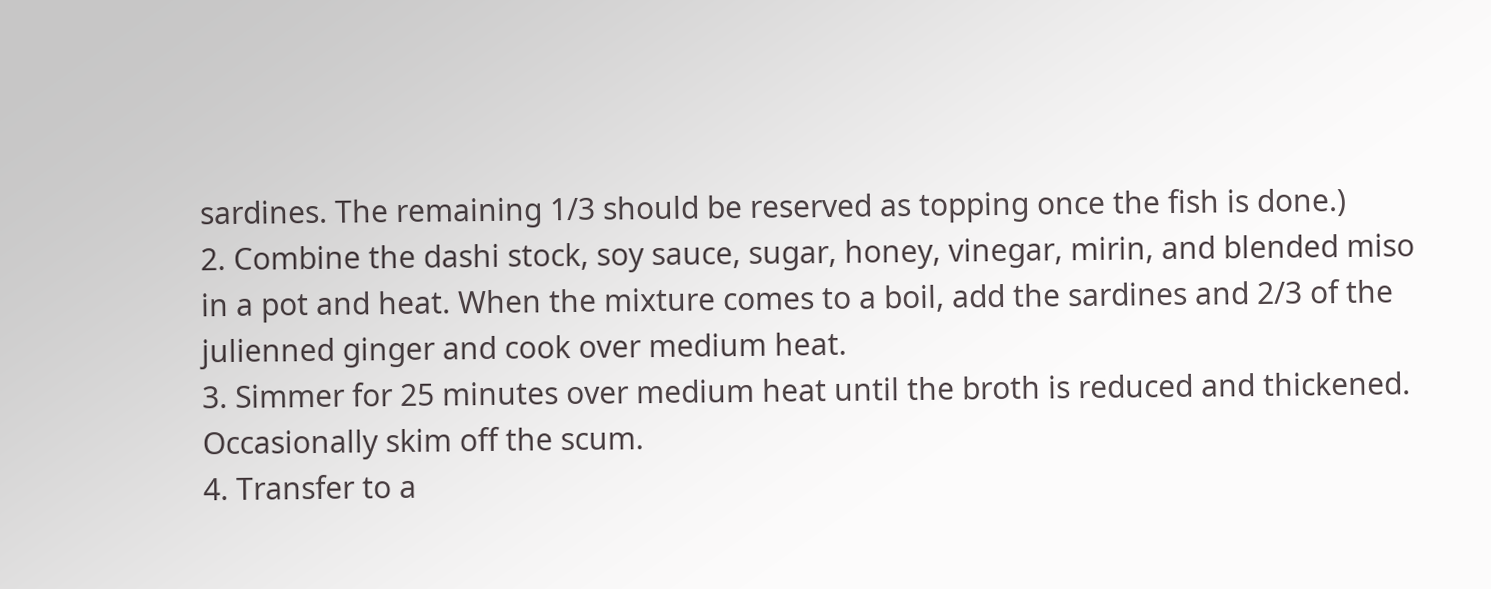sardines. The remaining 1/3 should be reserved as topping once the fish is done.)
2. Combine the dashi stock, soy sauce, sugar, honey, vinegar, mirin, and blended miso in a pot and heat. When the mixture comes to a boil, add the sardines and 2/3 of the julienned ginger and cook over medium heat.
3. Simmer for 25 minutes over medium heat until the broth is reduced and thickened. Occasionally skim off the scum.
4. Transfer to a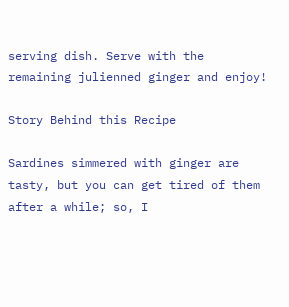serving dish. Serve with the remaining julienned ginger and enjoy!

Story Behind this Recipe

Sardines simmered with ginger are tasty, but you can get tired of them after a while; so, I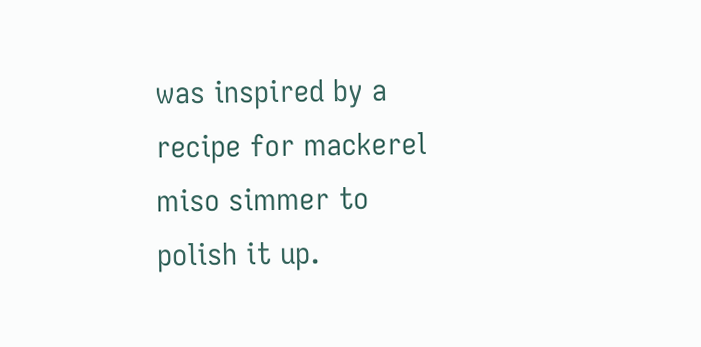was inspired by a recipe for mackerel miso simmer to polish it up.